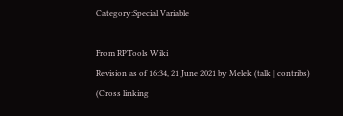Category:Special Variable

From RPTools Wiki
Revision as of 16:34, 21 June 2021 by Melek (talk | contribs) (Cross linking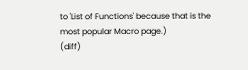to 'List of Functions' because that is the most popular Macro page.)
(diff)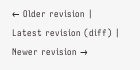← Older revision | Latest revision (diff) | Newer revision →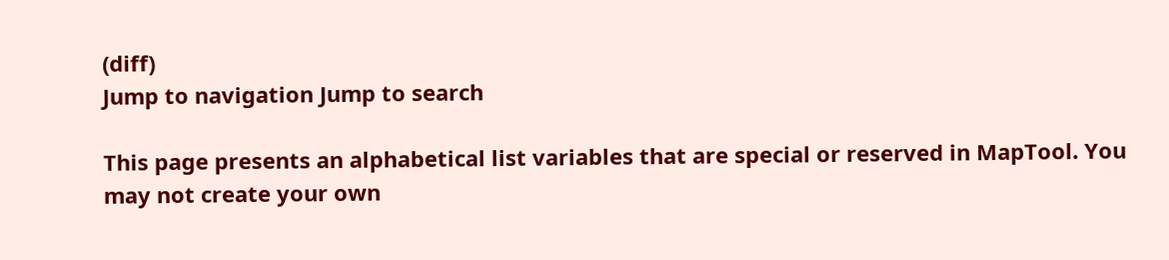(diff)
Jump to navigation Jump to search

This page presents an alphabetical list variables that are special or reserved in MapTool. You may not create your own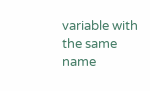variable with the same name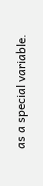as a special variable.